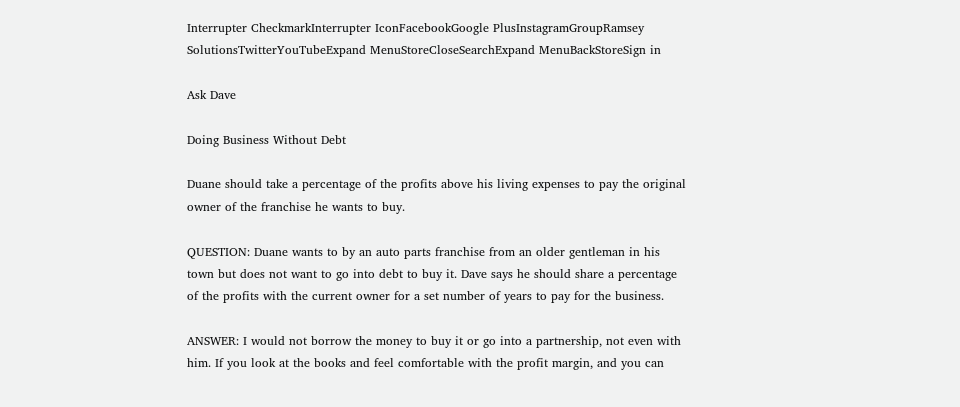Interrupter CheckmarkInterrupter IconFacebookGoogle PlusInstagramGroupRamsey SolutionsTwitterYouTubeExpand MenuStoreCloseSearchExpand MenuBackStoreSign in

Ask Dave

Doing Business Without Debt

Duane should take a percentage of the profits above his living expenses to pay the original owner of the franchise he wants to buy.

QUESTION: Duane wants to by an auto parts franchise from an older gentleman in his town but does not want to go into debt to buy it. Dave says he should share a percentage of the profits with the current owner for a set number of years to pay for the business.

ANSWER: I would not borrow the money to buy it or go into a partnership, not even with him. If you look at the books and feel comfortable with the profit margin, and you can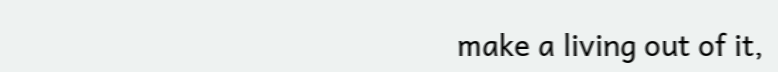make a living out of it,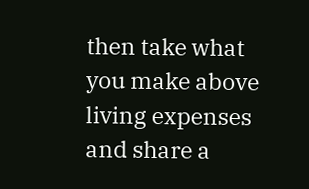then take what you make above living expenses and share a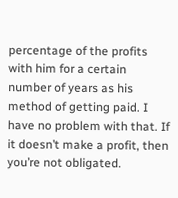percentage of the profits with him for a certain number of years as his method of getting paid. I have no problem with that. If it doesn’t make a profit, then you’re not obligated.